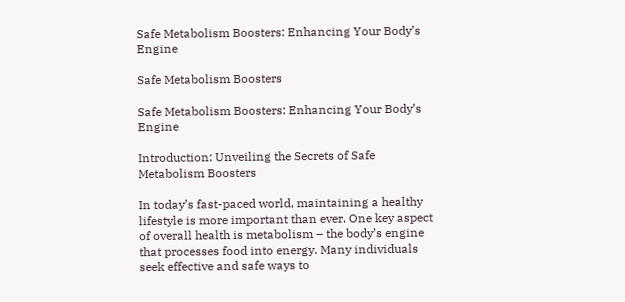Safe Metabolism Boosters: Enhancing Your Body’s Engine

Safe Metabolism Boosters

Safe Metabolism Boosters: Enhancing Your Body’s Engine

Introduction: Unveiling the Secrets of Safe Metabolism Boosters

In today’s fast-paced world, maintaining a healthy lifestyle is more important than ever. One key aspect of overall health is metabolism – the body’s engine that processes food into energy. Many individuals seek effective and safe ways to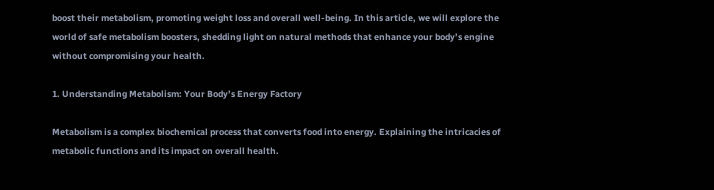boost their metabolism, promoting weight loss and overall well-being. In this article, we will explore the world of safe metabolism boosters, shedding light on natural methods that enhance your body’s engine without compromising your health.

1. Understanding Metabolism: Your Body’s Energy Factory

Metabolism is a complex biochemical process that converts food into energy. Explaining the intricacies of metabolic functions and its impact on overall health.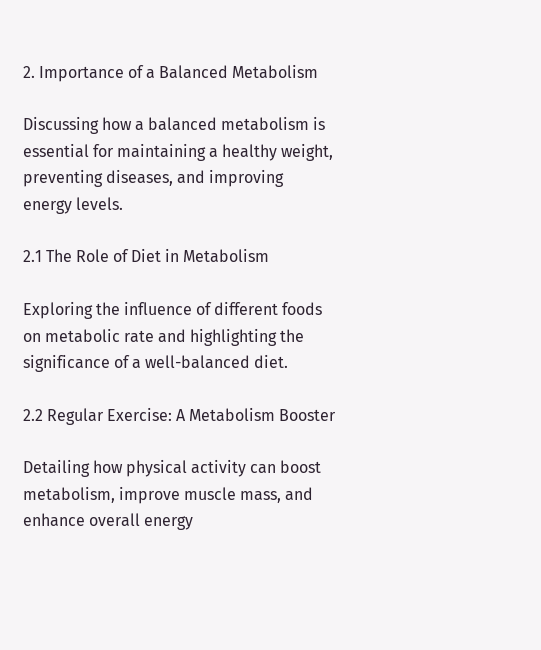2. Importance of a Balanced Metabolism

Discussing how a balanced metabolism is essential for maintaining a healthy weight, preventing diseases, and improving energy levels.

2.1 The Role of Diet in Metabolism

Exploring the influence of different foods on metabolic rate and highlighting the significance of a well-balanced diet.

2.2 Regular Exercise: A Metabolism Booster

Detailing how physical activity can boost metabolism, improve muscle mass, and enhance overall energy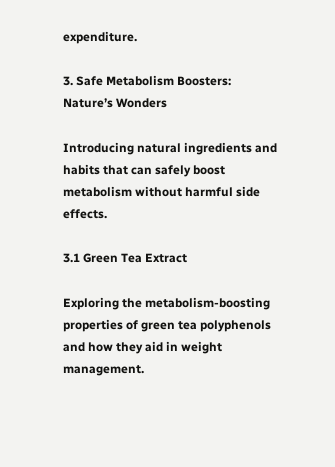expenditure.

3. Safe Metabolism Boosters: Nature’s Wonders

Introducing natural ingredients and habits that can safely boost metabolism without harmful side effects.

3.1 Green Tea Extract

Exploring the metabolism-boosting properties of green tea polyphenols and how they aid in weight management.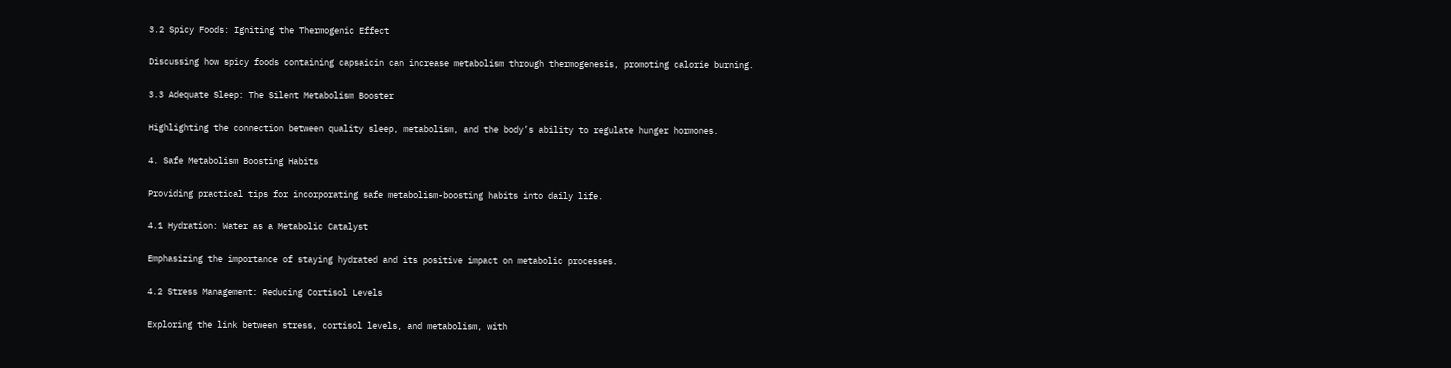3.2 Spicy Foods: Igniting the Thermogenic Effect

Discussing how spicy foods containing capsaicin can increase metabolism through thermogenesis, promoting calorie burning.

3.3 Adequate Sleep: The Silent Metabolism Booster

Highlighting the connection between quality sleep, metabolism, and the body’s ability to regulate hunger hormones.

4. Safe Metabolism Boosting Habits

Providing practical tips for incorporating safe metabolism-boosting habits into daily life.

4.1 Hydration: Water as a Metabolic Catalyst

Emphasizing the importance of staying hydrated and its positive impact on metabolic processes.

4.2 Stress Management: Reducing Cortisol Levels

Exploring the link between stress, cortisol levels, and metabolism, with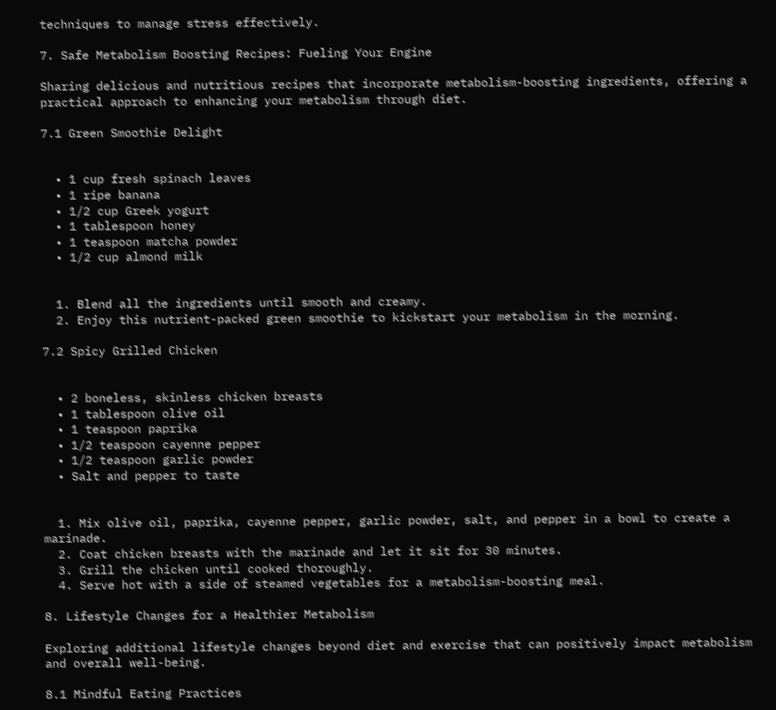techniques to manage stress effectively.

7. Safe Metabolism Boosting Recipes: Fueling Your Engine

Sharing delicious and nutritious recipes that incorporate metabolism-boosting ingredients, offering a practical approach to enhancing your metabolism through diet.

7.1 Green Smoothie Delight


  • 1 cup fresh spinach leaves
  • 1 ripe banana
  • 1/2 cup Greek yogurt
  • 1 tablespoon honey
  • 1 teaspoon matcha powder
  • 1/2 cup almond milk


  1. Blend all the ingredients until smooth and creamy.
  2. Enjoy this nutrient-packed green smoothie to kickstart your metabolism in the morning.

7.2 Spicy Grilled Chicken


  • 2 boneless, skinless chicken breasts
  • 1 tablespoon olive oil
  • 1 teaspoon paprika
  • 1/2 teaspoon cayenne pepper
  • 1/2 teaspoon garlic powder
  • Salt and pepper to taste


  1. Mix olive oil, paprika, cayenne pepper, garlic powder, salt, and pepper in a bowl to create a marinade.
  2. Coat chicken breasts with the marinade and let it sit for 30 minutes.
  3. Grill the chicken until cooked thoroughly.
  4. Serve hot with a side of steamed vegetables for a metabolism-boosting meal.

8. Lifestyle Changes for a Healthier Metabolism

Exploring additional lifestyle changes beyond diet and exercise that can positively impact metabolism and overall well-being.

8.1 Mindful Eating Practices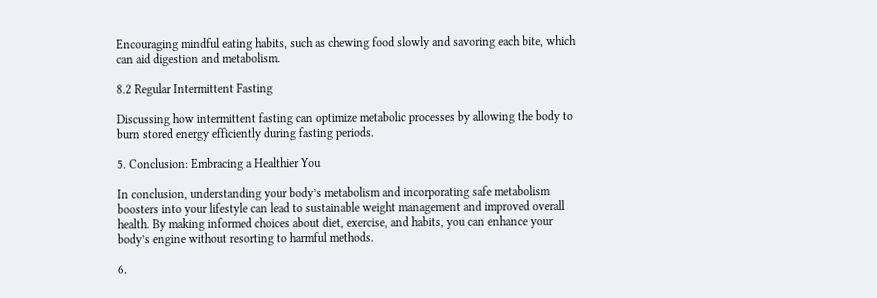Encouraging mindful eating habits, such as chewing food slowly and savoring each bite, which can aid digestion and metabolism.

8.2 Regular Intermittent Fasting

Discussing how intermittent fasting can optimize metabolic processes by allowing the body to burn stored energy efficiently during fasting periods.

5. Conclusion: Embracing a Healthier You

In conclusion, understanding your body’s metabolism and incorporating safe metabolism boosters into your lifestyle can lead to sustainable weight management and improved overall health. By making informed choices about diet, exercise, and habits, you can enhance your body’s engine without resorting to harmful methods.

6.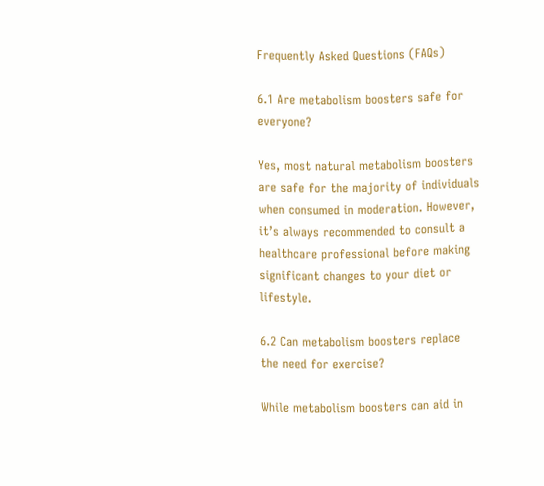Frequently Asked Questions (FAQs)

6.1 Are metabolism boosters safe for everyone?

Yes, most natural metabolism boosters are safe for the majority of individuals when consumed in moderation. However, it’s always recommended to consult a healthcare professional before making significant changes to your diet or lifestyle.

6.2 Can metabolism boosters replace the need for exercise?

While metabolism boosters can aid in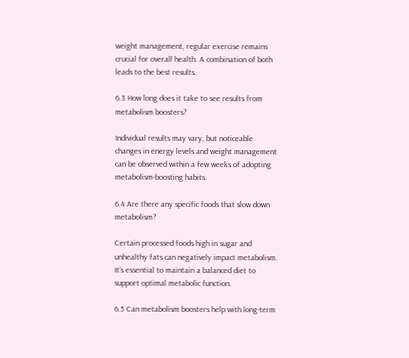weight management, regular exercise remains crucial for overall health. A combination of both leads to the best results.

6.3 How long does it take to see results from metabolism boosters?

Individual results may vary, but noticeable changes in energy levels and weight management can be observed within a few weeks of adopting metabolism-boosting habits.

6.4 Are there any specific foods that slow down metabolism?

Certain processed foods high in sugar and unhealthy fats can negatively impact metabolism. It’s essential to maintain a balanced diet to support optimal metabolic function.

6.5 Can metabolism boosters help with long-term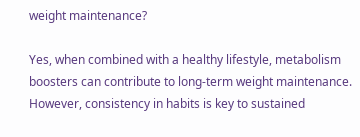weight maintenance?

Yes, when combined with a healthy lifestyle, metabolism boosters can contribute to long-term weight maintenance. However, consistency in habits is key to sustained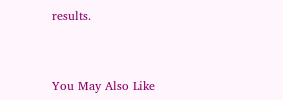results.



You May Also Like